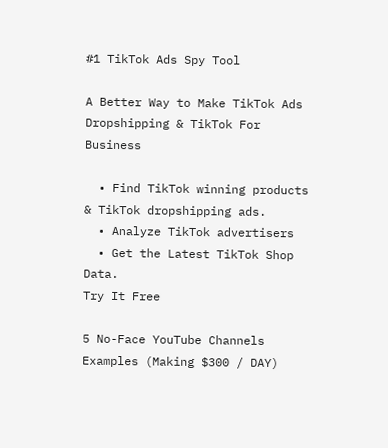#1 TikTok Ads Spy Tool

A Better Way to Make TikTok Ads Dropshipping & TikTok For Business

  • Find TikTok winning products & TikTok dropshipping ads.
  • Analyze TikTok advertisers
  • Get the Latest TikTok Shop Data.
Try It Free

5 No-Face YouTube Channels Examples (Making $300 / DAY)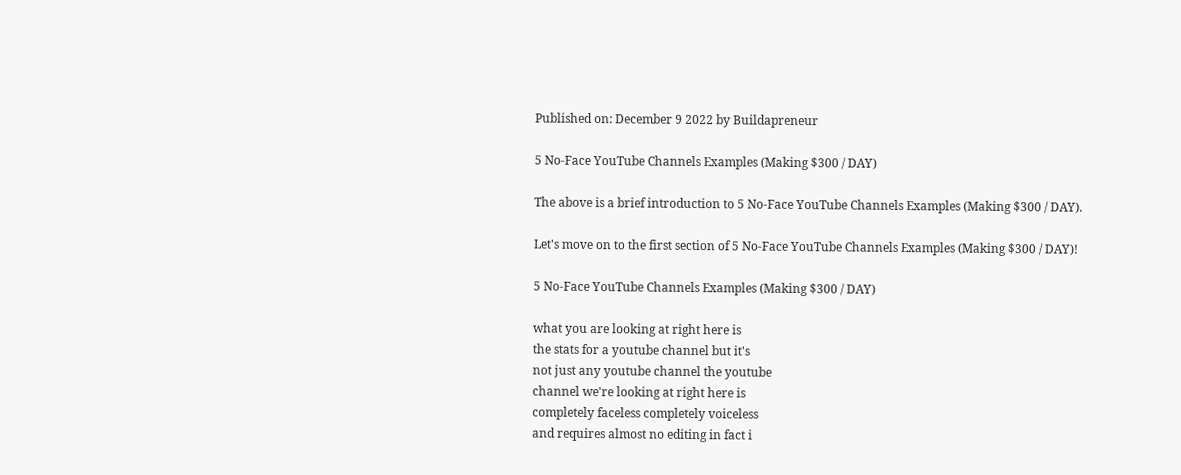Published on: December 9 2022 by Buildapreneur

5 No-Face YouTube Channels Examples (Making $300 / DAY)

The above is a brief introduction to 5 No-Face YouTube Channels Examples (Making $300 / DAY).

Let's move on to the first section of 5 No-Face YouTube Channels Examples (Making $300 / DAY)!

5 No-Face YouTube Channels Examples (Making $300 / DAY)

what you are looking at right here is
the stats for a youtube channel but it's
not just any youtube channel the youtube
channel we're looking at right here is
completely faceless completely voiceless
and requires almost no editing in fact i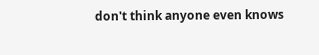don't think anyone even knows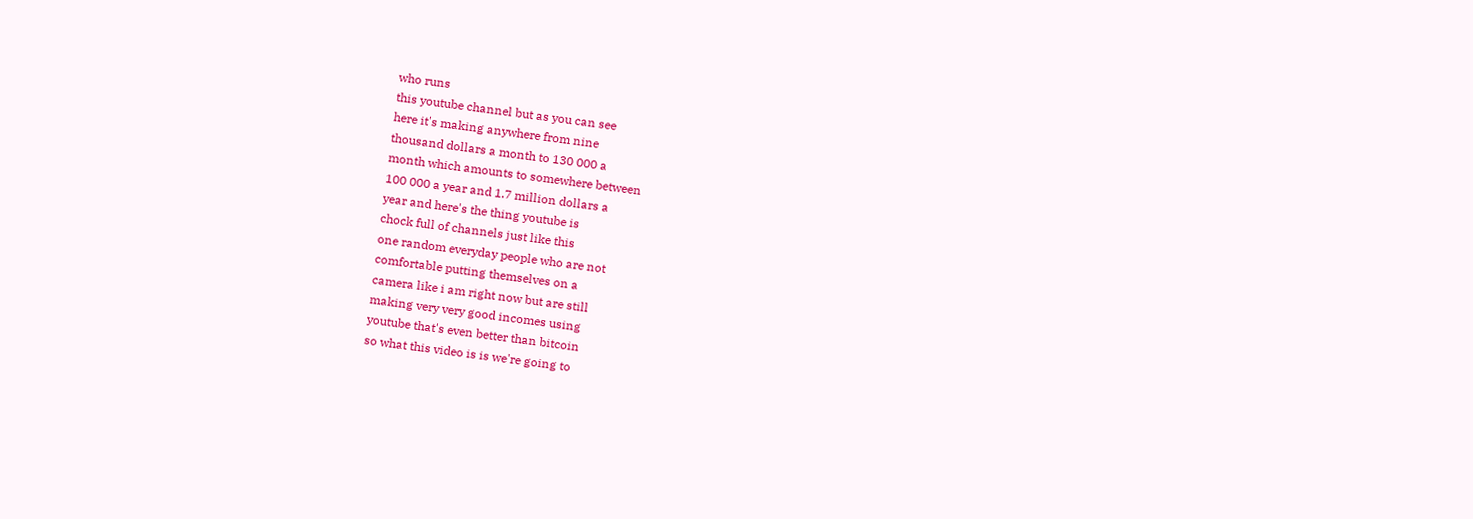who runs
this youtube channel but as you can see
here it's making anywhere from nine
thousand dollars a month to 130 000 a
month which amounts to somewhere between
100 000 a year and 1.7 million dollars a
year and here's the thing youtube is
chock full of channels just like this
one random everyday people who are not
comfortable putting themselves on a
camera like i am right now but are still
making very very good incomes using
youtube that's even better than bitcoin
so what this video is is we're going to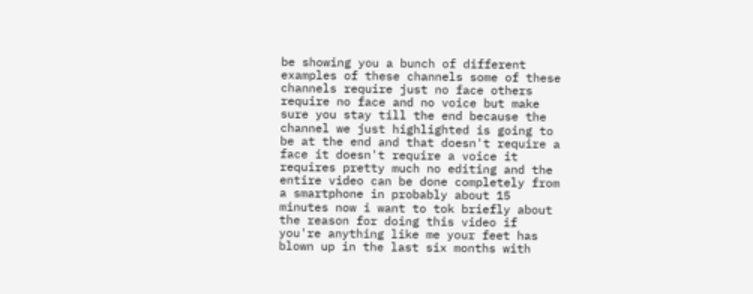be showing you a bunch of different
examples of these channels some of these
channels require just no face others
require no face and no voice but make
sure you stay till the end because the
channel we just highlighted is going to
be at the end and that doesn't require a
face it doesn't require a voice it
requires pretty much no editing and the
entire video can be done completely from
a smartphone in probably about 15
minutes now i want to tok briefly about
the reason for doing this video if
you're anything like me your feet has
blown up in the last six months with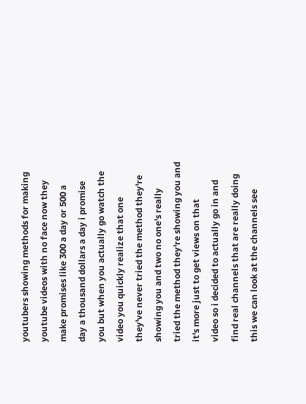youtubers showing methods for making
youtube videos with no face now they
make promises like 300 a day or 500 a
day a thousand dollars a day i promise
you but when you actually go watch the
video you quickly realize that one
they've never tried the method they're
showing you and two no one's really
tried the method they're showing you and
it's more just to get views on that
video so i decided to actually go in and
find real channels that are really doing
this we can look at the channels see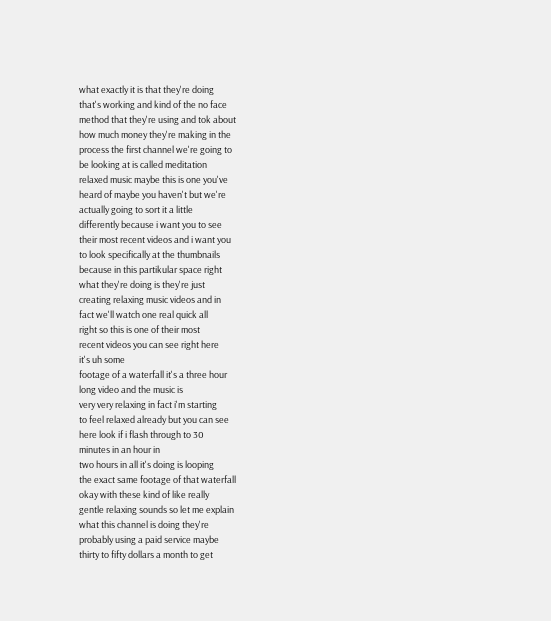what exactly it is that they're doing
that's working and kind of the no face
method that they're using and tok about
how much money they're making in the
process the first channel we're going to
be looking at is called meditation
relaxed music maybe this is one you've
heard of maybe you haven't but we're
actually going to sort it a little
differently because i want you to see
their most recent videos and i want you
to look specifically at the thumbnails
because in this partikular space right
what they're doing is they're just
creating relaxing music videos and in
fact we'll watch one real quick all
right so this is one of their most
recent videos you can see right here
it's uh some
footage of a waterfall it's a three hour
long video and the music is
very very relaxing in fact i'm starting
to feel relaxed already but you can see
here look if i flash through to 30
minutes in an hour in
two hours in all it's doing is looping
the exact same footage of that waterfall
okay with these kind of like really
gentle relaxing sounds so let me explain
what this channel is doing they're
probably using a paid service maybe
thirty to fifty dollars a month to get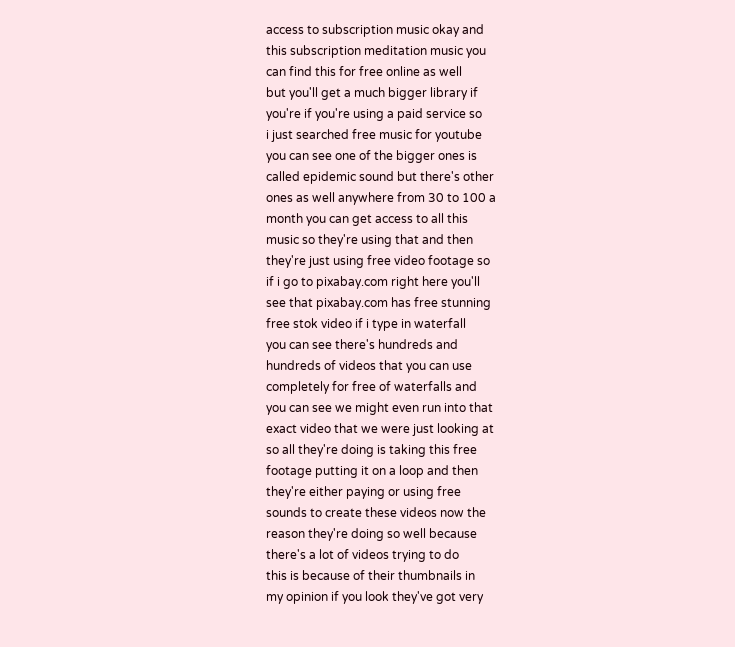access to subscription music okay and
this subscription meditation music you
can find this for free online as well
but you'll get a much bigger library if
you're if you're using a paid service so
i just searched free music for youtube
you can see one of the bigger ones is
called epidemic sound but there's other
ones as well anywhere from 30 to 100 a
month you can get access to all this
music so they're using that and then
they're just using free video footage so
if i go to pixabay.com right here you'll
see that pixabay.com has free stunning
free stok video if i type in waterfall
you can see there's hundreds and
hundreds of videos that you can use
completely for free of waterfalls and
you can see we might even run into that
exact video that we were just looking at
so all they're doing is taking this free
footage putting it on a loop and then
they're either paying or using free
sounds to create these videos now the
reason they're doing so well because
there's a lot of videos trying to do
this is because of their thumbnails in
my opinion if you look they've got very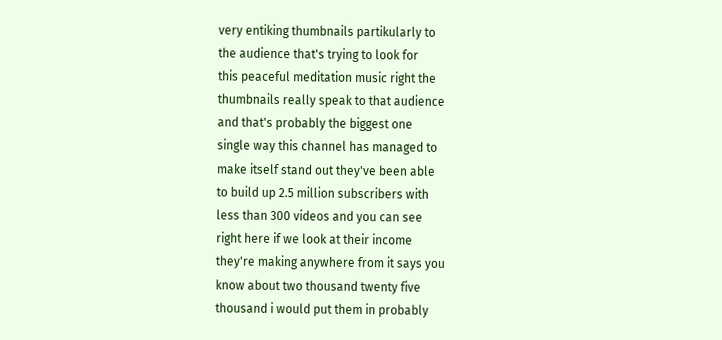very entiking thumbnails partikularly to
the audience that's trying to look for
this peaceful meditation music right the
thumbnails really speak to that audience
and that's probably the biggest one
single way this channel has managed to
make itself stand out they've been able
to build up 2.5 million subscribers with
less than 300 videos and you can see
right here if we look at their income
they're making anywhere from it says you
know about two thousand twenty five
thousand i would put them in probably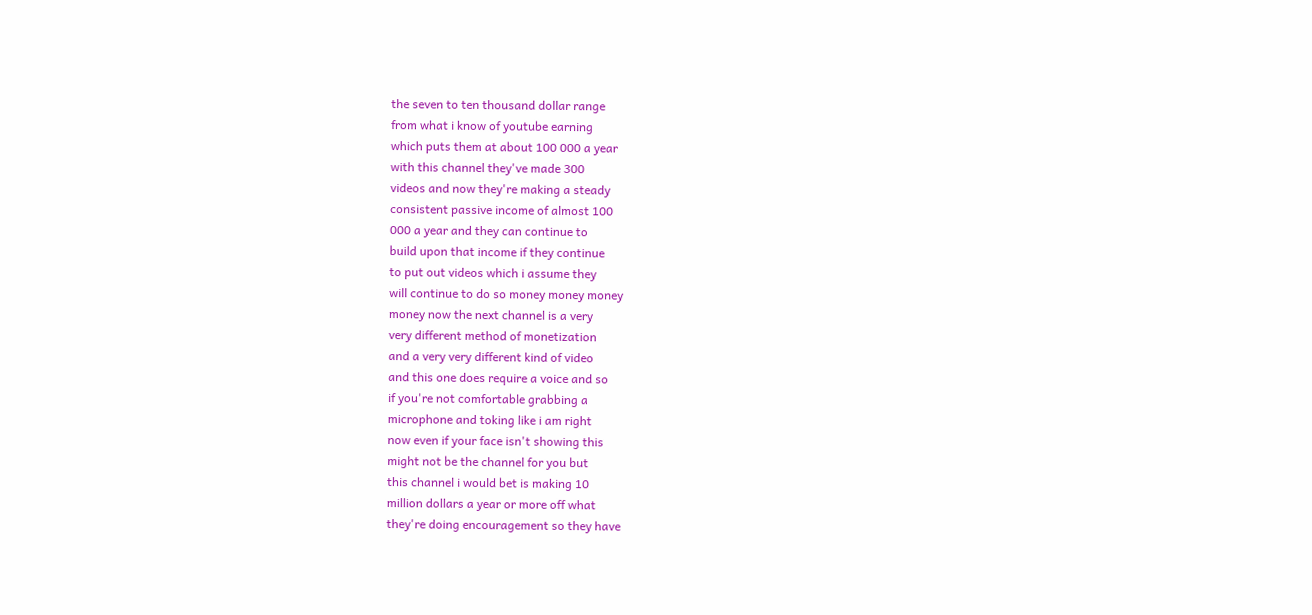the seven to ten thousand dollar range
from what i know of youtube earning
which puts them at about 100 000 a year
with this channel they've made 300
videos and now they're making a steady
consistent passive income of almost 100
000 a year and they can continue to
build upon that income if they continue
to put out videos which i assume they
will continue to do so money money money
money now the next channel is a very
very different method of monetization
and a very very different kind of video
and this one does require a voice and so
if you're not comfortable grabbing a
microphone and toking like i am right
now even if your face isn't showing this
might not be the channel for you but
this channel i would bet is making 10
million dollars a year or more off what
they're doing encouragement so they have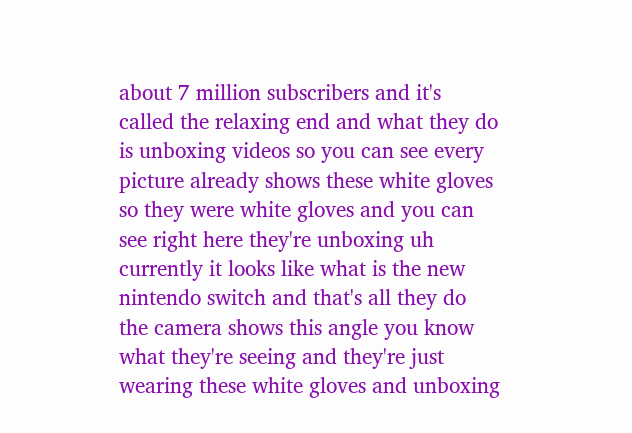about 7 million subscribers and it's
called the relaxing end and what they do
is unboxing videos so you can see every
picture already shows these white gloves
so they were white gloves and you can
see right here they're unboxing uh
currently it looks like what is the new
nintendo switch and that's all they do
the camera shows this angle you know
what they're seeing and they're just
wearing these white gloves and unboxing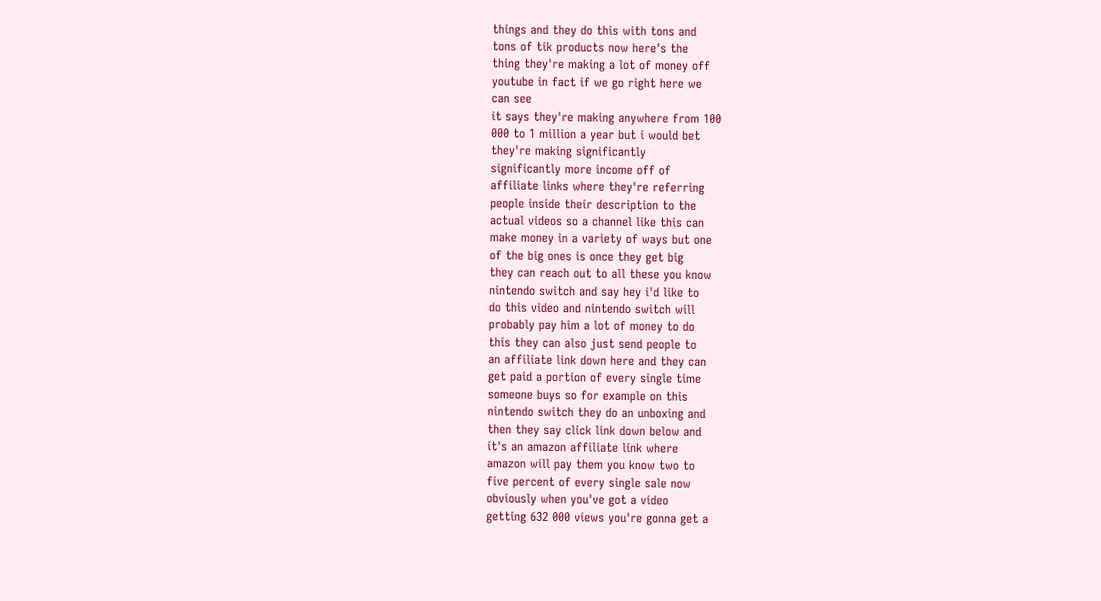things and they do this with tons and
tons of tik products now here's the
thing they're making a lot of money off
youtube in fact if we go right here we
can see
it says they're making anywhere from 100
000 to 1 million a year but i would bet
they're making significantly
significantly more income off of
affiliate links where they're referring
people inside their description to the
actual videos so a channel like this can
make money in a variety of ways but one
of the big ones is once they get big
they can reach out to all these you know
nintendo switch and say hey i'd like to
do this video and nintendo switch will
probably pay him a lot of money to do
this they can also just send people to
an affiliate link down here and they can
get paid a portion of every single time
someone buys so for example on this
nintendo switch they do an unboxing and
then they say click link down below and
it's an amazon affiliate link where
amazon will pay them you know two to
five percent of every single sale now
obviously when you've got a video
getting 632 000 views you're gonna get a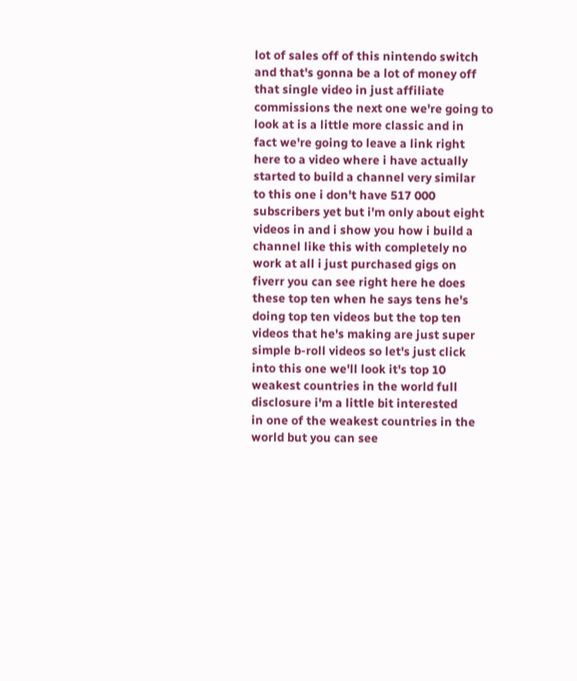lot of sales off of this nintendo switch
and that's gonna be a lot of money off
that single video in just affiliate
commissions the next one we're going to
look at is a little more classic and in
fact we're going to leave a link right
here to a video where i have actually
started to build a channel very similar
to this one i don't have 517 000
subscribers yet but i'm only about eight
videos in and i show you how i build a
channel like this with completely no
work at all i just purchased gigs on
fiverr you can see right here he does
these top ten when he says tens he's
doing top ten videos but the top ten
videos that he's making are just super
simple b-roll videos so let's just click
into this one we'll look it's top 10
weakest countries in the world full
disclosure i'm a little bit interested
in one of the weakest countries in the
world but you can see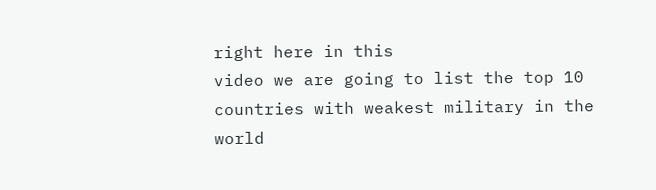right here in this
video we are going to list the top 10
countries with weakest military in the
world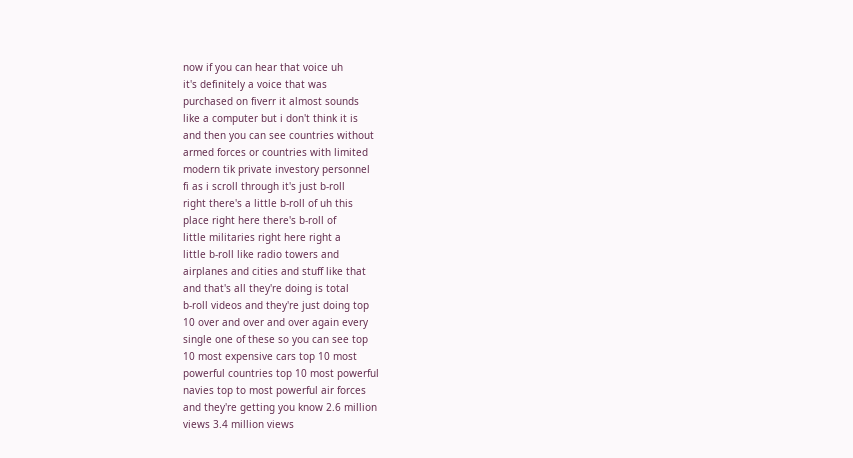now if you can hear that voice uh
it's definitely a voice that was
purchased on fiverr it almost sounds
like a computer but i don't think it is
and then you can see countries without
armed forces or countries with limited
modern tik private investory personnel
fi as i scroll through it's just b-roll
right there's a little b-roll of uh this
place right here there's b-roll of
little militaries right here right a
little b-roll like radio towers and
airplanes and cities and stuff like that
and that's all they're doing is total
b-roll videos and they're just doing top
10 over and over and over again every
single one of these so you can see top
10 most expensive cars top 10 most
powerful countries top 10 most powerful
navies top to most powerful air forces
and they're getting you know 2.6 million
views 3.4 million views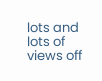lots and lots of
views off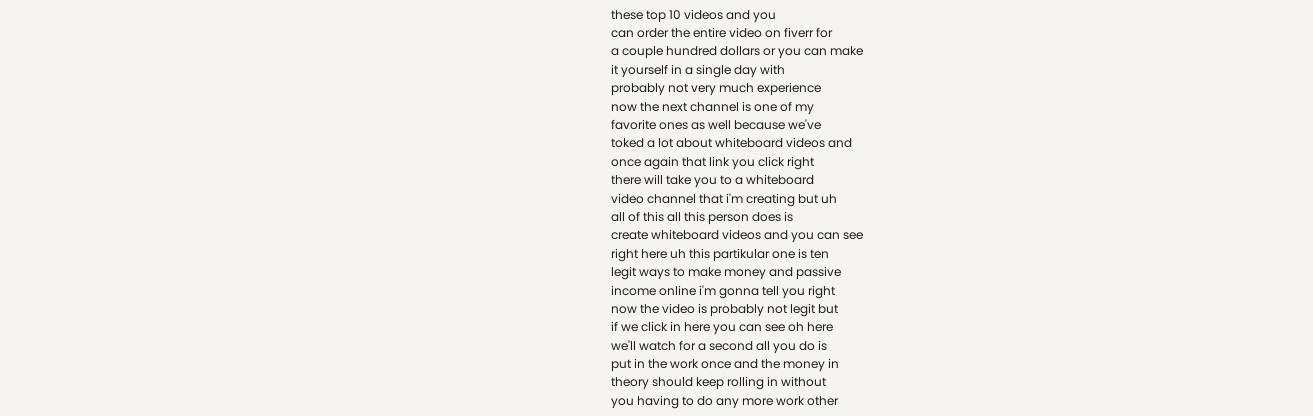these top 10 videos and you
can order the entire video on fiverr for
a couple hundred dollars or you can make
it yourself in a single day with
probably not very much experience
now the next channel is one of my
favorite ones as well because we've
toked a lot about whiteboard videos and
once again that link you click right
there will take you to a whiteboard
video channel that i'm creating but uh
all of this all this person does is
create whiteboard videos and you can see
right here uh this partikular one is ten
legit ways to make money and passive
income online i'm gonna tell you right
now the video is probably not legit but
if we click in here you can see oh here
we'll watch for a second all you do is
put in the work once and the money in
theory should keep rolling in without
you having to do any more work other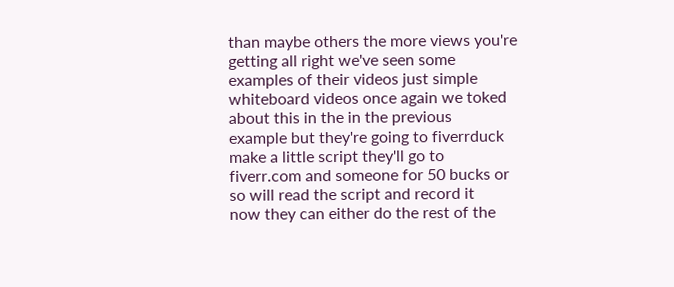than maybe others the more views you're
getting all right we've seen some
examples of their videos just simple
whiteboard videos once again we toked
about this in the in the previous
example but they're going to fiverrduck
make a little script they'll go to
fiverr.com and someone for 50 bucks or
so will read the script and record it
now they can either do the rest of the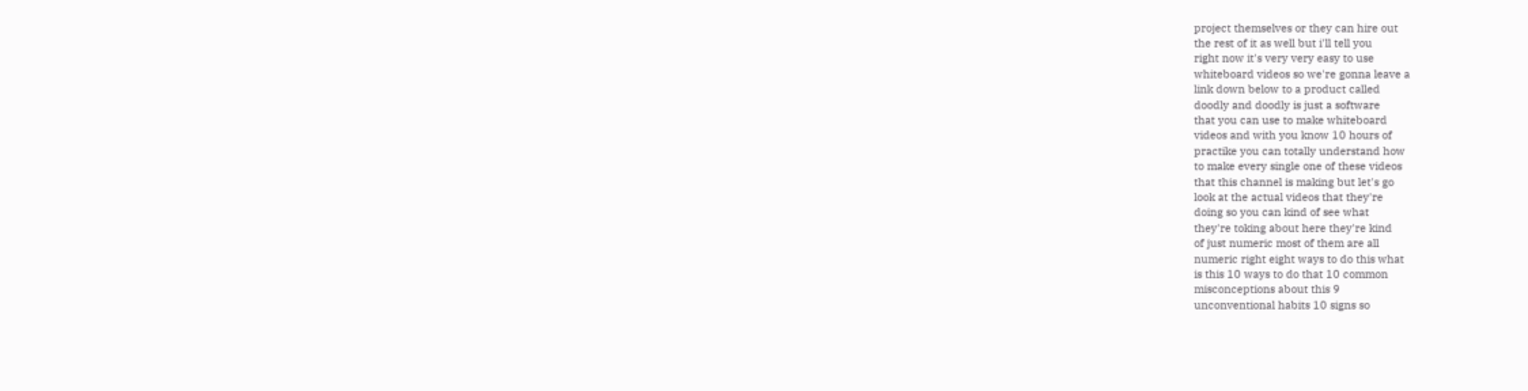project themselves or they can hire out
the rest of it as well but i'll tell you
right now it's very very easy to use
whiteboard videos so we're gonna leave a
link down below to a product called
doodly and doodly is just a software
that you can use to make whiteboard
videos and with you know 10 hours of
practike you can totally understand how
to make every single one of these videos
that this channel is making but let's go
look at the actual videos that they're
doing so you can kind of see what
they're toking about here they're kind
of just numeric most of them are all
numeric right eight ways to do this what
is this 10 ways to do that 10 common
misconceptions about this 9
unconventional habits 10 signs so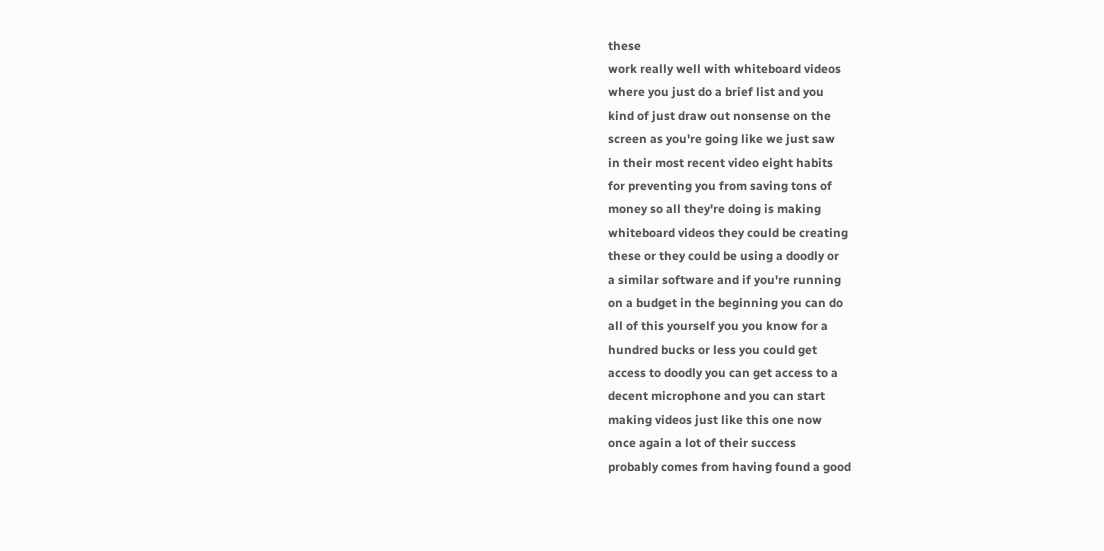these
work really well with whiteboard videos
where you just do a brief list and you
kind of just draw out nonsense on the
screen as you're going like we just saw
in their most recent video eight habits
for preventing you from saving tons of
money so all they're doing is making
whiteboard videos they could be creating
these or they could be using a doodly or
a similar software and if you're running
on a budget in the beginning you can do
all of this yourself you you know for a
hundred bucks or less you could get
access to doodly you can get access to a
decent microphone and you can start
making videos just like this one now
once again a lot of their success
probably comes from having found a good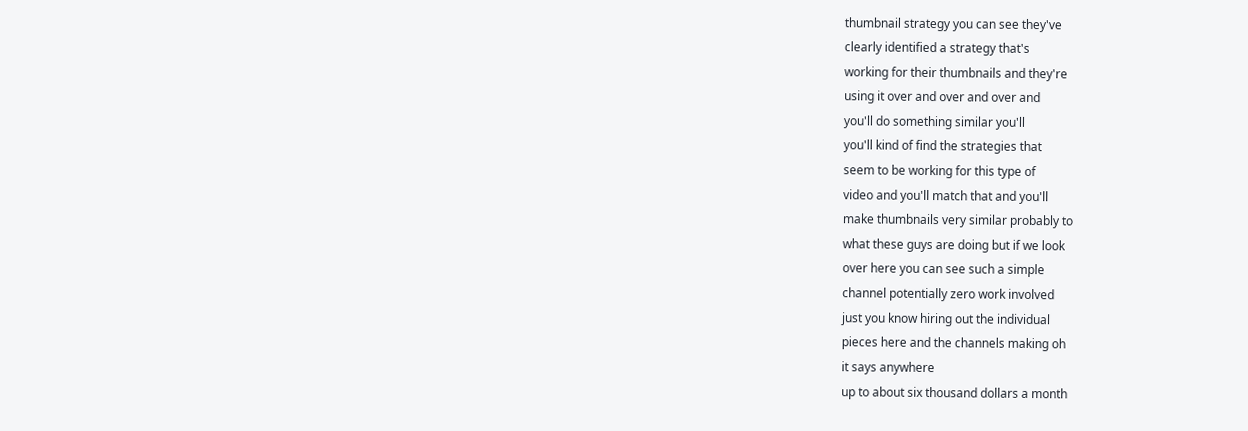thumbnail strategy you can see they've
clearly identified a strategy that's
working for their thumbnails and they're
using it over and over and over and
you'll do something similar you'll
you'll kind of find the strategies that
seem to be working for this type of
video and you'll match that and you'll
make thumbnails very similar probably to
what these guys are doing but if we look
over here you can see such a simple
channel potentially zero work involved
just you know hiring out the individual
pieces here and the channels making oh
it says anywhere
up to about six thousand dollars a month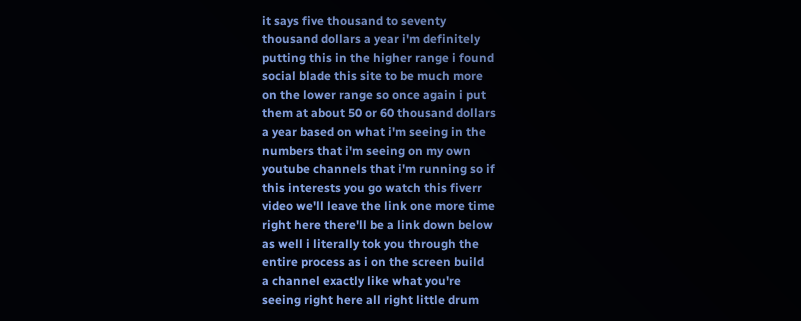it says five thousand to seventy
thousand dollars a year i'm definitely
putting this in the higher range i found
social blade this site to be much more
on the lower range so once again i put
them at about 50 or 60 thousand dollars
a year based on what i'm seeing in the
numbers that i'm seeing on my own
youtube channels that i'm running so if
this interests you go watch this fiverr
video we'll leave the link one more time
right here there'll be a link down below
as well i literally tok you through the
entire process as i on the screen build
a channel exactly like what you're
seeing right here all right little drum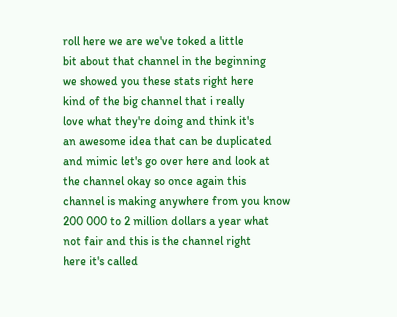roll here we are we've toked a little
bit about that channel in the beginning
we showed you these stats right here
kind of the big channel that i really
love what they're doing and think it's
an awesome idea that can be duplicated
and mimic let's go over here and look at
the channel okay so once again this
channel is making anywhere from you know
200 000 to 2 million dollars a year what
not fair and this is the channel right
here it's called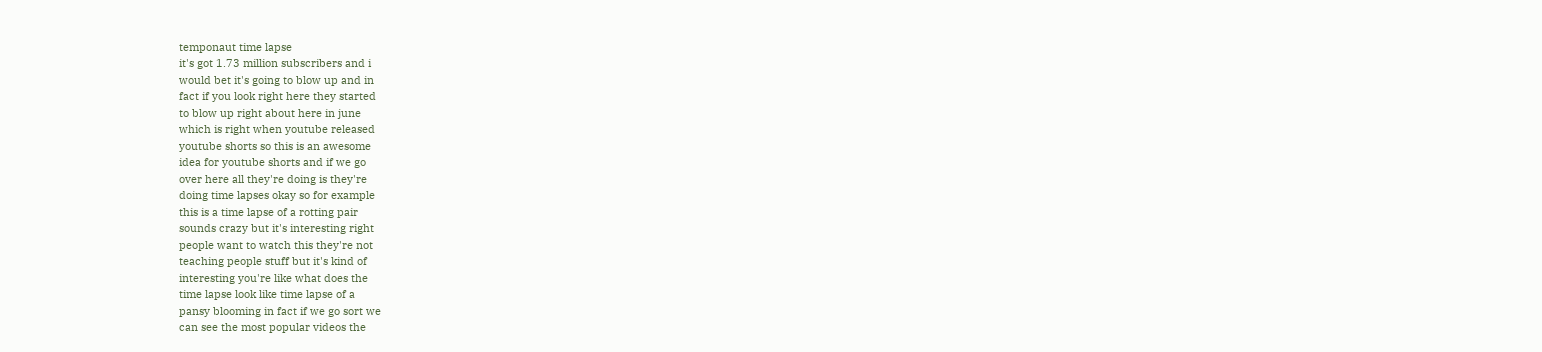temponaut time lapse
it's got 1.73 million subscribers and i
would bet it's going to blow up and in
fact if you look right here they started
to blow up right about here in june
which is right when youtube released
youtube shorts so this is an awesome
idea for youtube shorts and if we go
over here all they're doing is they're
doing time lapses okay so for example
this is a time lapse of a rotting pair
sounds crazy but it's interesting right
people want to watch this they're not
teaching people stuff but it's kind of
interesting you're like what does the
time lapse look like time lapse of a
pansy blooming in fact if we go sort we
can see the most popular videos the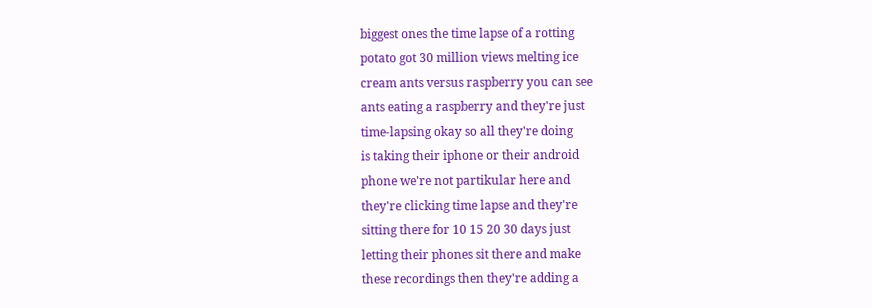biggest ones the time lapse of a rotting
potato got 30 million views melting ice
cream ants versus raspberry you can see
ants eating a raspberry and they're just
time-lapsing okay so all they're doing
is taking their iphone or their android
phone we're not partikular here and
they're clicking time lapse and they're
sitting there for 10 15 20 30 days just
letting their phones sit there and make
these recordings then they're adding a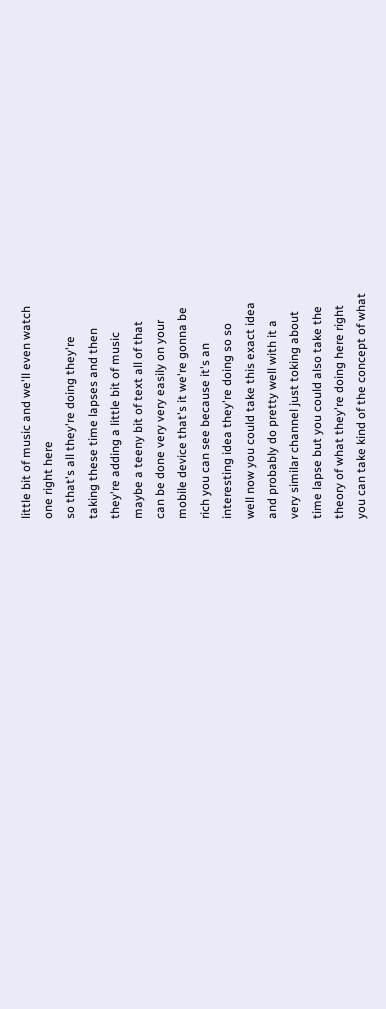little bit of music and we'll even watch
one right here
so that's all they're doing they're
taking these time lapses and then
they're adding a little bit of music
maybe a teeny bit of text all of that
can be done very very easily on your
mobile device that's it we're gonna be
rich you can see because it's an
interesting idea they're doing so so
well now you could take this exact idea
and probably do pretty well with it a
very similar channel just toking about
time lapse but you could also take the
theory of what they're doing here right
you can take kind of the concept of what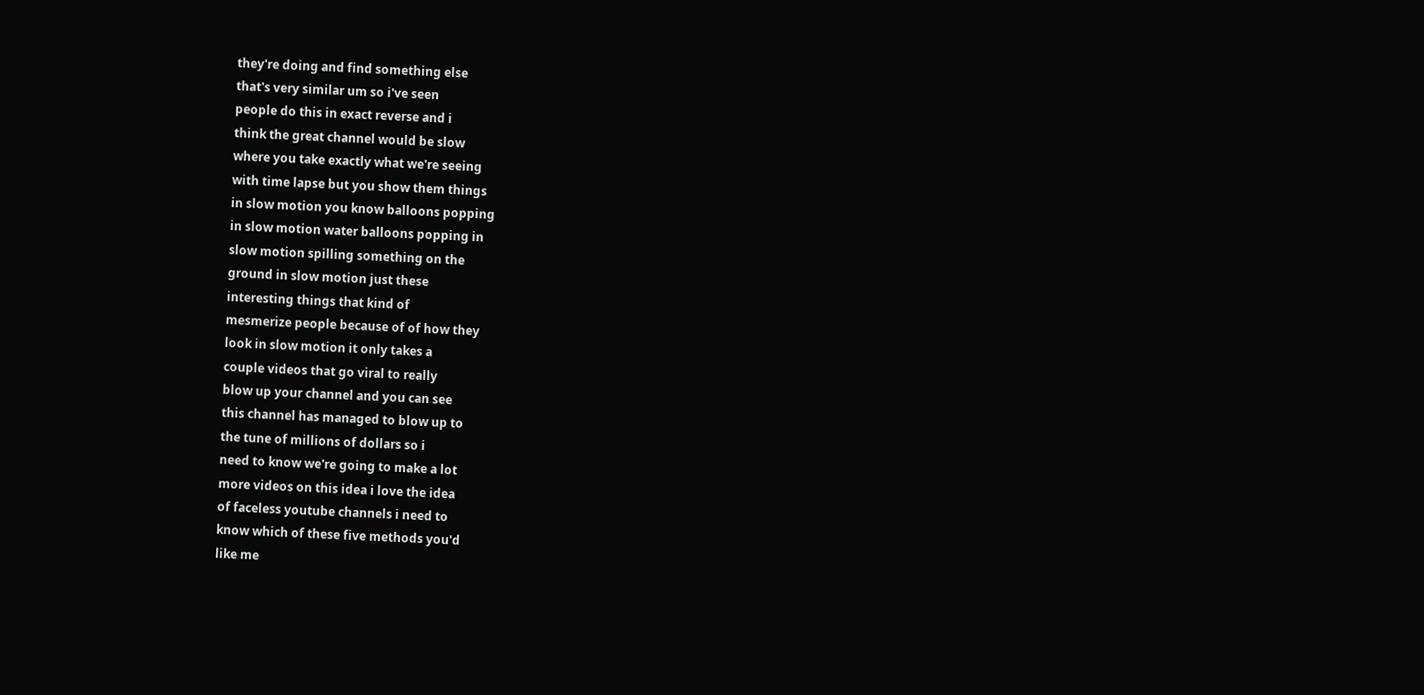they're doing and find something else
that's very similar um so i've seen
people do this in exact reverse and i
think the great channel would be slow
where you take exactly what we're seeing
with time lapse but you show them things
in slow motion you know balloons popping
in slow motion water balloons popping in
slow motion spilling something on the
ground in slow motion just these
interesting things that kind of
mesmerize people because of of how they
look in slow motion it only takes a
couple videos that go viral to really
blow up your channel and you can see
this channel has managed to blow up to
the tune of millions of dollars so i
need to know we're going to make a lot
more videos on this idea i love the idea
of faceless youtube channels i need to
know which of these five methods you'd
like me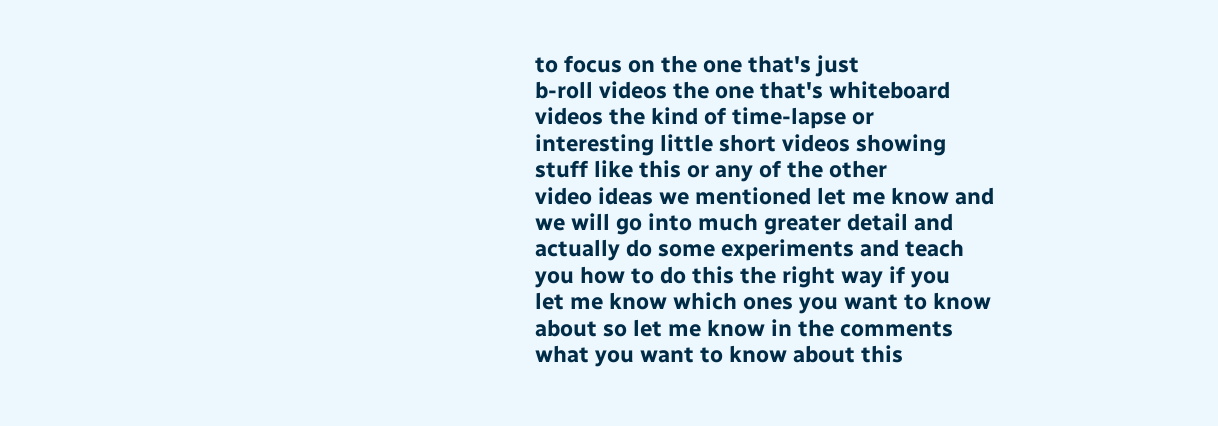to focus on the one that's just
b-roll videos the one that's whiteboard
videos the kind of time-lapse or
interesting little short videos showing
stuff like this or any of the other
video ideas we mentioned let me know and
we will go into much greater detail and
actually do some experiments and teach
you how to do this the right way if you
let me know which ones you want to know
about so let me know in the comments
what you want to know about this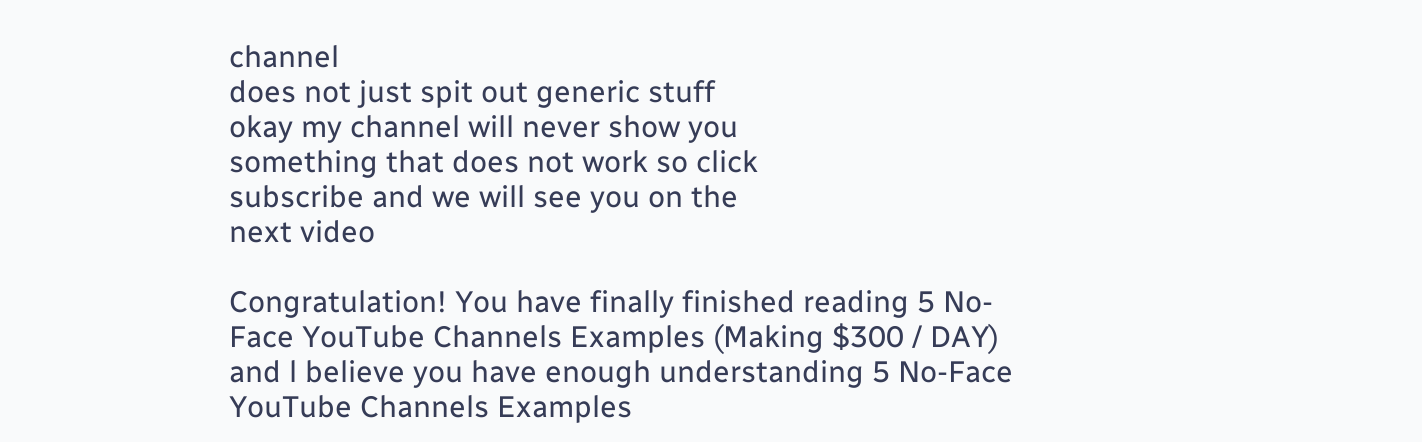channel
does not just spit out generic stuff
okay my channel will never show you
something that does not work so click
subscribe and we will see you on the
next video

Congratulation! You have finally finished reading 5 No-Face YouTube Channels Examples (Making $300 / DAY) and l believe you have enough understanding 5 No-Face YouTube Channels Examples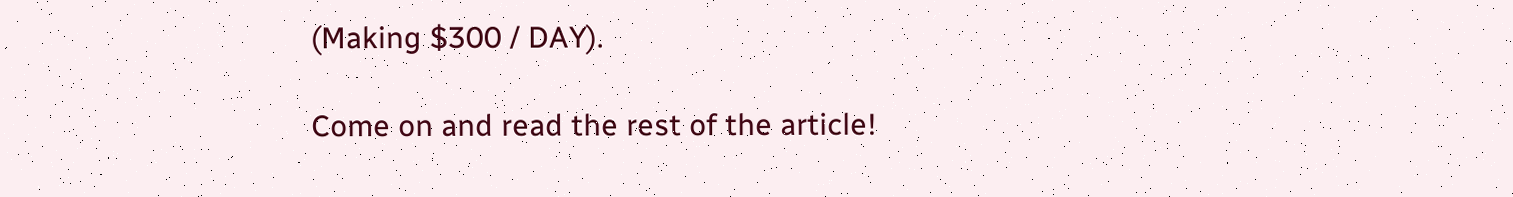(Making $300 / DAY).

Come on and read the rest of the article!